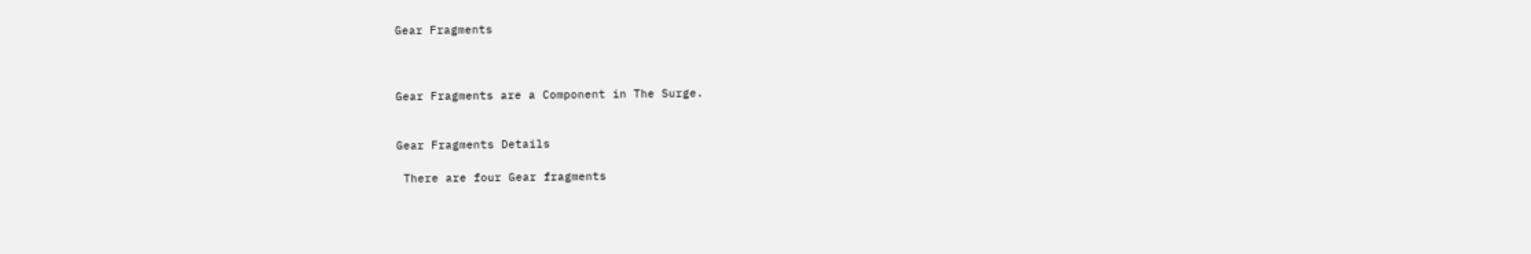Gear Fragments



Gear Fragments are a Component in The Surge.


Gear Fragments Details

 There are four Gear fragments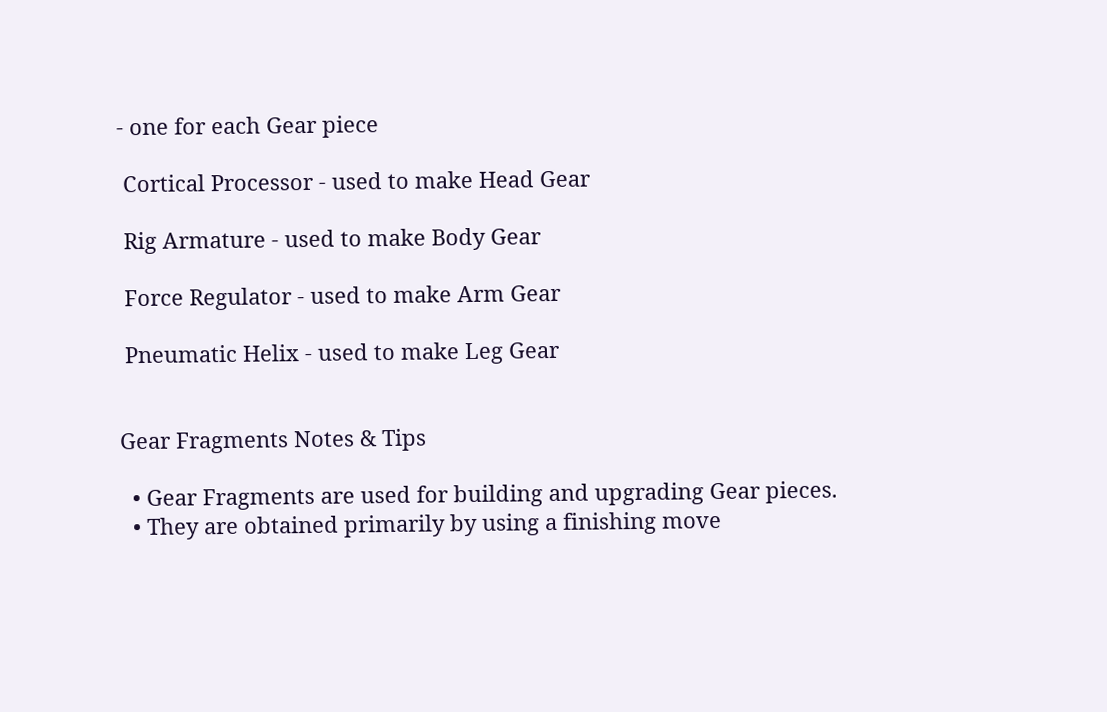- one for each Gear piece

 Cortical Processor - used to make Head Gear

 Rig Armature - used to make Body Gear

 Force Regulator - used to make Arm Gear

 Pneumatic Helix - used to make Leg Gear


Gear Fragments Notes & Tips

  • Gear Fragments are used for building and upgrading Gear pieces.
  • They are obtained primarily by using a finishing move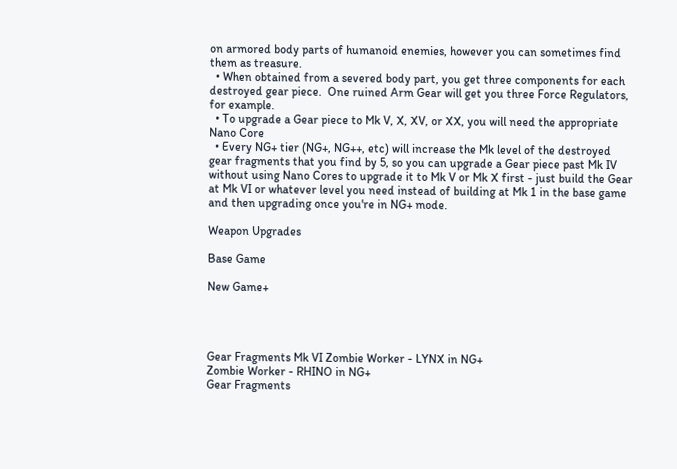on armored body parts of humanoid enemies, however you can sometimes find them as treasure.
  • When obtained from a severed body part, you get three components for each destroyed gear piece.  One ruined Arm Gear will get you three Force Regulators, for example.
  • To upgrade a Gear piece to Mk V, X, XV, or XX, you will need the appropriate Nano Core
  • Every NG+ tier (NG+, NG++, etc) will increase the Mk level of the destroyed gear fragments that you find by 5, so you can upgrade a Gear piece past Mk IV without using Nano Cores to upgrade it to Mk V or Mk X first - just build the Gear at Mk VI or whatever level you need instead of building at Mk 1 in the base game and then upgrading once you're in NG+ mode.

Weapon Upgrades

Base Game

New Game+




Gear Fragments Mk VI Zombie Worker - LYNX in NG+
Zombie Worker - RHINO in NG+
Gear Fragments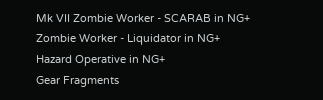Mk VII Zombie Worker - SCARAB in NG+
Zombie Worker - Liquidator in NG+
Hazard Operative in NG+
Gear Fragments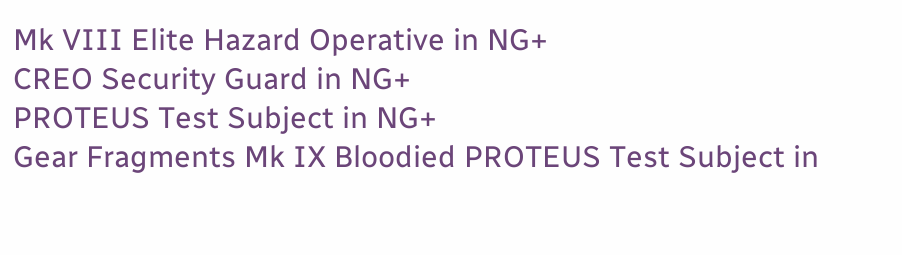Mk VIII Elite Hazard Operative in NG+
CREO Security Guard in NG+
PROTEUS Test Subject in NG+
Gear Fragments Mk IX Bloodied PROTEUS Test Subject in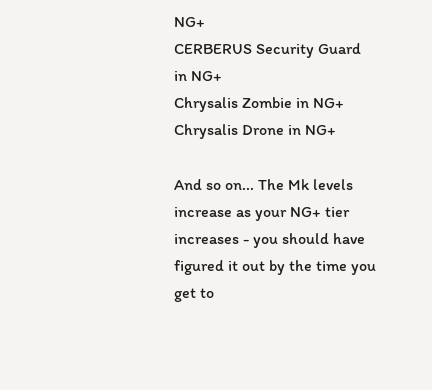NG+
CERBERUS Security Guard in NG+
Chrysalis Zombie in NG+
Chrysalis Drone in NG+

And so on... The Mk levels increase as your NG+ tier increases - you should have figured it out by the time you get to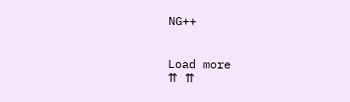NG++


Load more
⇈ ⇈